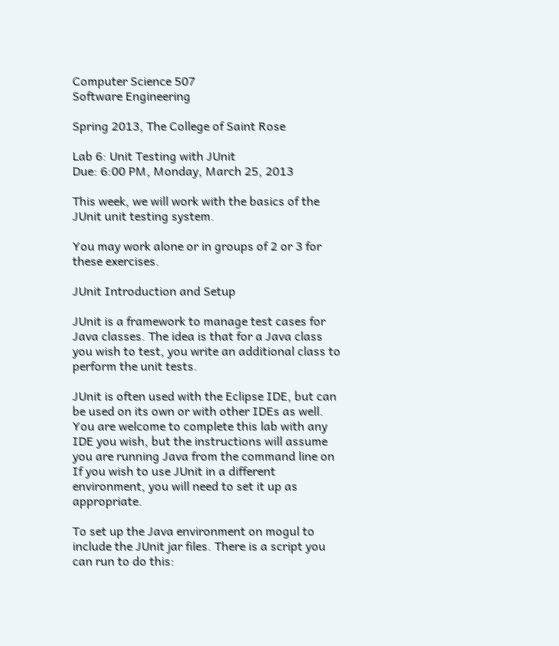Computer Science 507
Software Engineering

Spring 2013, The College of Saint Rose

Lab 6: Unit Testing with JUnit
Due: 6:00 PM, Monday, March 25, 2013

This week, we will work with the basics of the JUnit unit testing system.

You may work alone or in groups of 2 or 3 for these exercises.

JUnit Introduction and Setup

JUnit is a framework to manage test cases for Java classes. The idea is that for a Java class you wish to test, you write an additional class to perform the unit tests.

JUnit is often used with the Eclipse IDE, but can be used on its own or with other IDEs as well. You are welcome to complete this lab with any IDE you wish, but the instructions will assume you are running Java from the command line on If you wish to use JUnit in a different environment, you will need to set it up as appropriate.

To set up the Java environment on mogul to include the JUnit jar files. There is a script you can run to do this: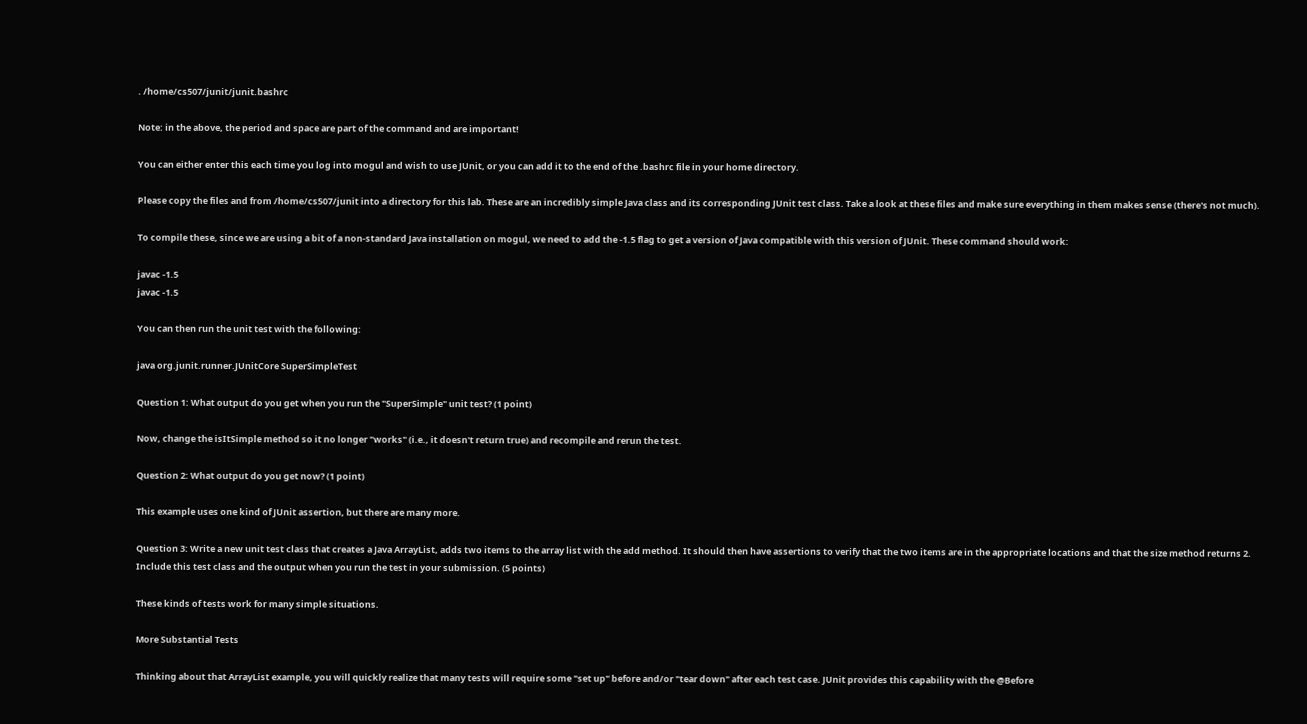. /home/cs507/junit/junit.bashrc

Note: in the above, the period and space are part of the command and are important!

You can either enter this each time you log into mogul and wish to use JUnit, or you can add it to the end of the .bashrc file in your home directory.

Please copy the files and from /home/cs507/junit into a directory for this lab. These are an incredibly simple Java class and its corresponding JUnit test class. Take a look at these files and make sure everything in them makes sense (there's not much).

To compile these, since we are using a bit of a non-standard Java installation on mogul, we need to add the -1.5 flag to get a version of Java compatible with this version of JUnit. These command should work:

javac -1.5
javac -1.5

You can then run the unit test with the following:

java org.junit.runner.JUnitCore SuperSimpleTest

Question 1: What output do you get when you run the "SuperSimple" unit test? (1 point)

Now, change the isItSimple method so it no longer "works" (i.e., it doesn't return true) and recompile and rerun the test.

Question 2: What output do you get now? (1 point)

This example uses one kind of JUnit assertion, but there are many more.

Question 3: Write a new unit test class that creates a Java ArrayList, adds two items to the array list with the add method. It should then have assertions to verify that the two items are in the appropriate locations and that the size method returns 2. Include this test class and the output when you run the test in your submission. (5 points)

These kinds of tests work for many simple situations.

More Substantial Tests

Thinking about that ArrayList example, you will quickly realize that many tests will require some "set up" before and/or "tear down" after each test case. JUnit provides this capability with the @Before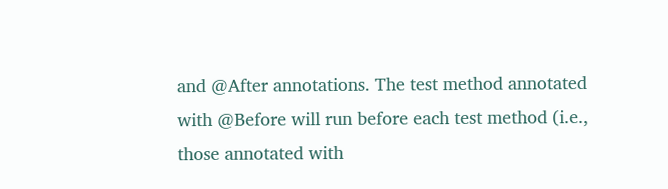and @After annotations. The test method annotated with @Before will run before each test method (i.e., those annotated with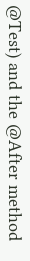@Test) and the @After method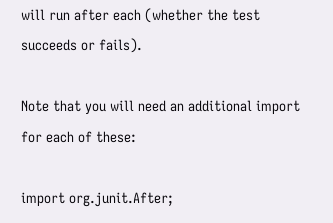will run after each (whether the test succeeds or fails).

Note that you will need an additional import for each of these:

import org.junit.After;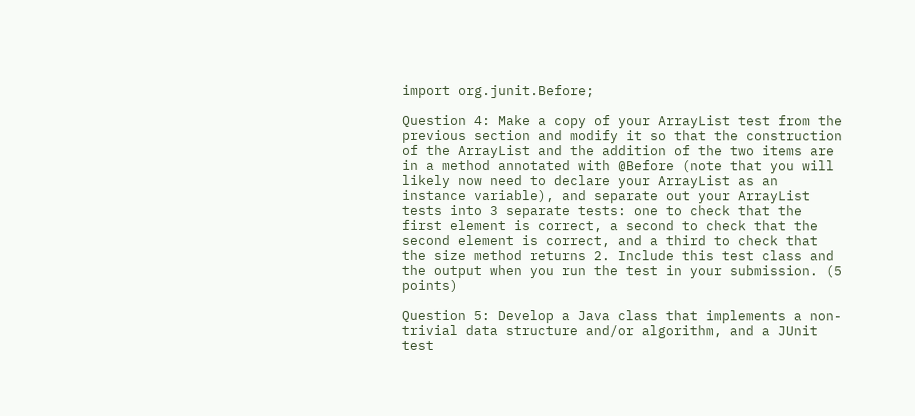import org.junit.Before;

Question 4: Make a copy of your ArrayList test from the previous section and modify it so that the construction of the ArrayList and the addition of the two items are in a method annotated with @Before (note that you will likely now need to declare your ArrayList as an instance variable), and separate out your ArrayList tests into 3 separate tests: one to check that the first element is correct, a second to check that the second element is correct, and a third to check that the size method returns 2. Include this test class and the output when you run the test in your submission. (5 points)

Question 5: Develop a Java class that implements a non-trivial data structure and/or algorithm, and a JUnit test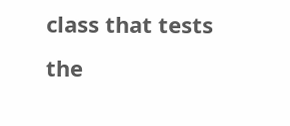class that tests the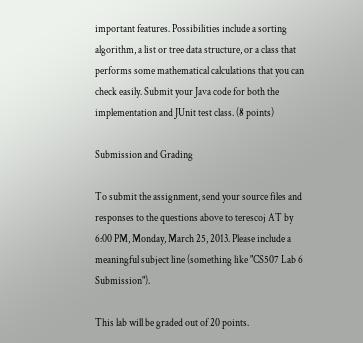important features. Possibilities include a sorting algorithm, a list or tree data structure, or a class that performs some mathematical calculations that you can check easily. Submit your Java code for both the implementation and JUnit test class. (8 points)

Submission and Grading

To submit the assignment, send your source files and responses to the questions above to terescoj AT by 6:00 PM, Monday, March 25, 2013. Please include a meaningful subject line (something like "CS507 Lab 6 Submission").

This lab will be graded out of 20 points.